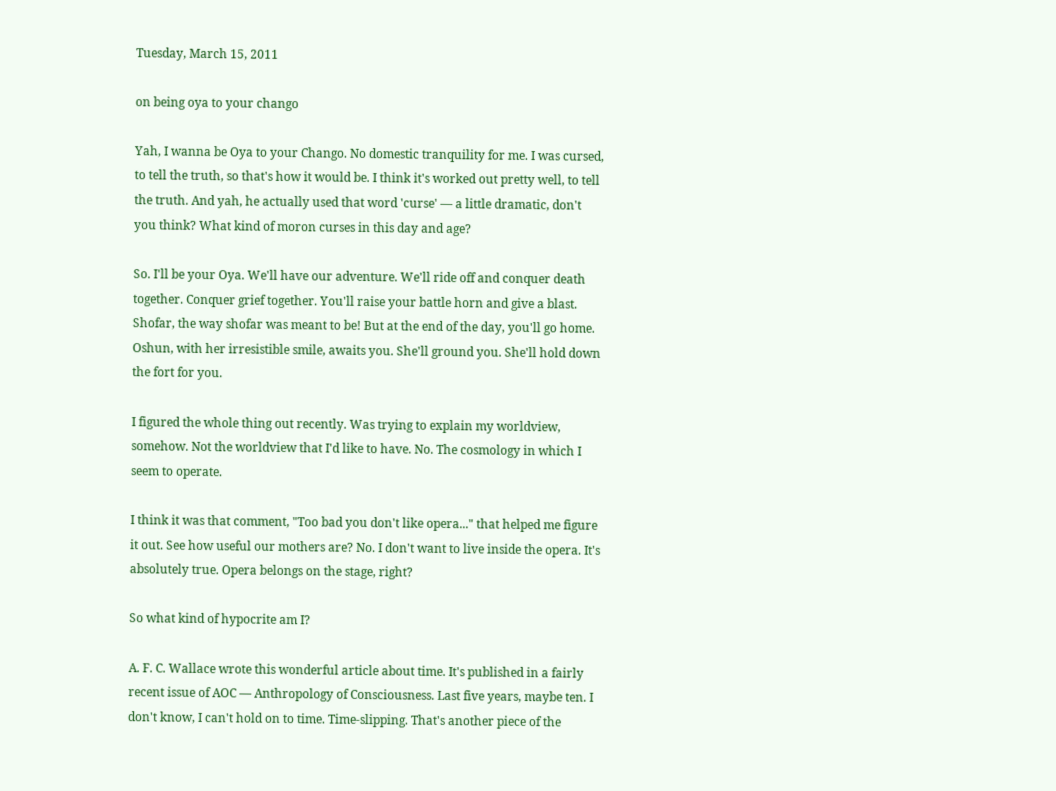Tuesday, March 15, 2011

on being oya to your chango

Yah, I wanna be Oya to your Chango. No domestic tranquility for me. I was cursed, to tell the truth, so that's how it would be. I think it's worked out pretty well, to tell the truth. And yah, he actually used that word 'curse' — a little dramatic, don't you think? What kind of moron curses in this day and age?

So. I'll be your Oya. We'll have our adventure. We'll ride off and conquer death together. Conquer grief together. You'll raise your battle horn and give a blast. Shofar, the way shofar was meant to be! But at the end of the day, you'll go home. Oshun, with her irresistible smile, awaits you. She'll ground you. She'll hold down the fort for you.

I figured the whole thing out recently. Was trying to explain my worldview, somehow. Not the worldview that I'd like to have. No. The cosmology in which I seem to operate.

I think it was that comment, "Too bad you don't like opera..." that helped me figure it out. See how useful our mothers are? No. I don't want to live inside the opera. It's absolutely true. Opera belongs on the stage, right?

So what kind of hypocrite am I?

A. F. C. Wallace wrote this wonderful article about time. It's published in a fairly recent issue of AOC — Anthropology of Consciousness. Last five years, maybe ten. I don't know, I can't hold on to time. Time-slipping. That's another piece of the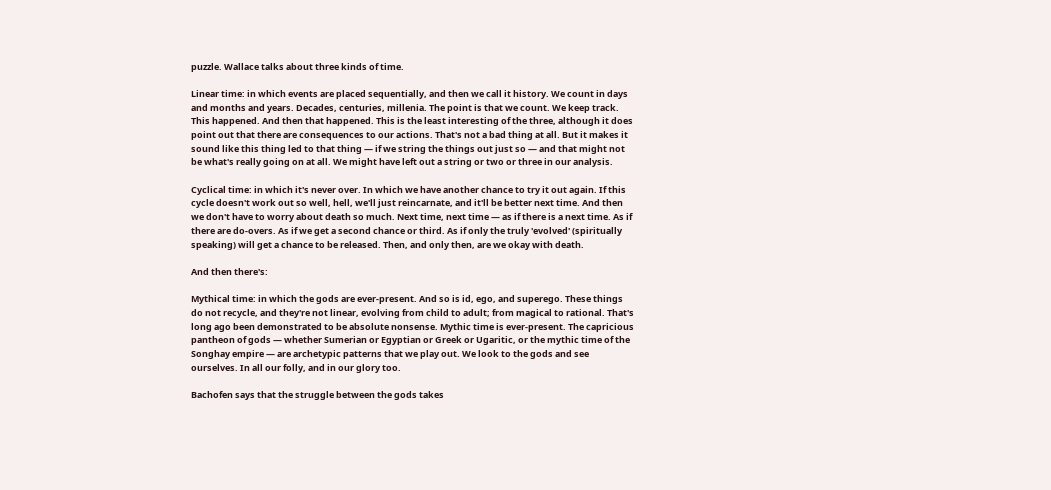puzzle. Wallace talks about three kinds of time.

Linear time: in which events are placed sequentially, and then we call it history. We count in days and months and years. Decades, centuries, millenia. The point is that we count. We keep track. This happened. And then that happened. This is the least interesting of the three, although it does point out that there are consequences to our actions. That's not a bad thing at all. But it makes it sound like this thing led to that thing — if we string the things out just so — and that might not be what's really going on at all. We might have left out a string or two or three in our analysis.

Cyclical time: in which it's never over. In which we have another chance to try it out again. If this cycle doesn't work out so well, hell, we'll just reincarnate, and it'll be better next time. And then we don't have to worry about death so much. Next time, next time — as if there is a next time. As if there are do-overs. As if we get a second chance or third. As if only the truly 'evolved' (spiritually speaking) will get a chance to be released. Then, and only then, are we okay with death.

And then there's:

Mythical time: in which the gods are ever-present. And so is id, ego, and superego. These things do not recycle, and they're not linear, evolving from child to adult; from magical to rational. That's long ago been demonstrated to be absolute nonsense. Mythic time is ever-present. The capricious pantheon of gods — whether Sumerian or Egyptian or Greek or Ugaritic, or the mythic time of the Songhay empire — are archetypic patterns that we play out. We look to the gods and see ourselves. In all our folly, and in our glory too.

Bachofen says that the struggle between the gods takes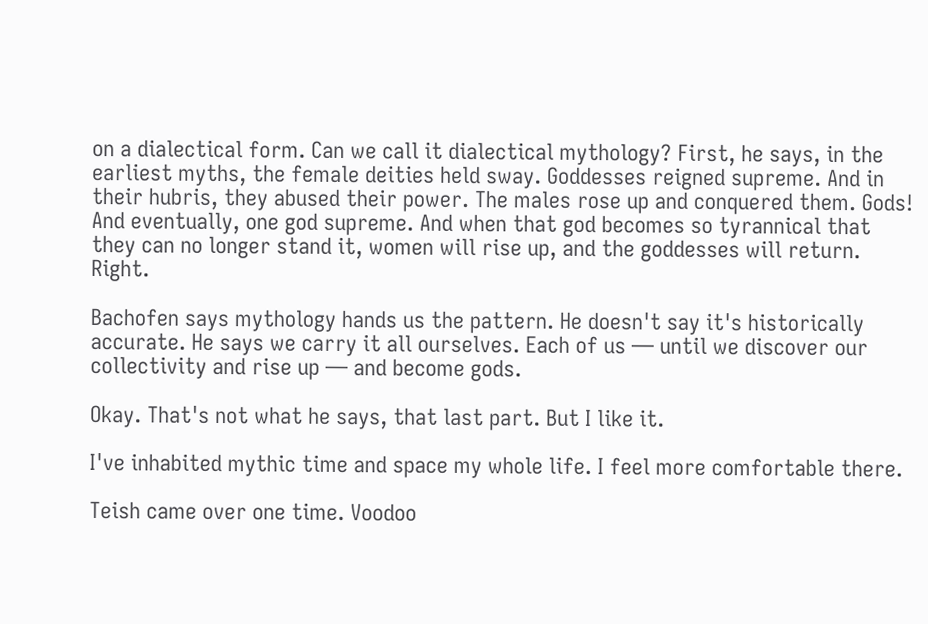on a dialectical form. Can we call it dialectical mythology? First, he says, in the earliest myths, the female deities held sway. Goddesses reigned supreme. And in their hubris, they abused their power. The males rose up and conquered them. Gods! And eventually, one god supreme. And when that god becomes so tyrannical that they can no longer stand it, women will rise up, and the goddesses will return. Right.

Bachofen says mythology hands us the pattern. He doesn't say it's historically accurate. He says we carry it all ourselves. Each of us — until we discover our collectivity and rise up — and become gods.

Okay. That's not what he says, that last part. But I like it.

I've inhabited mythic time and space my whole life. I feel more comfortable there.

Teish came over one time. Voodoo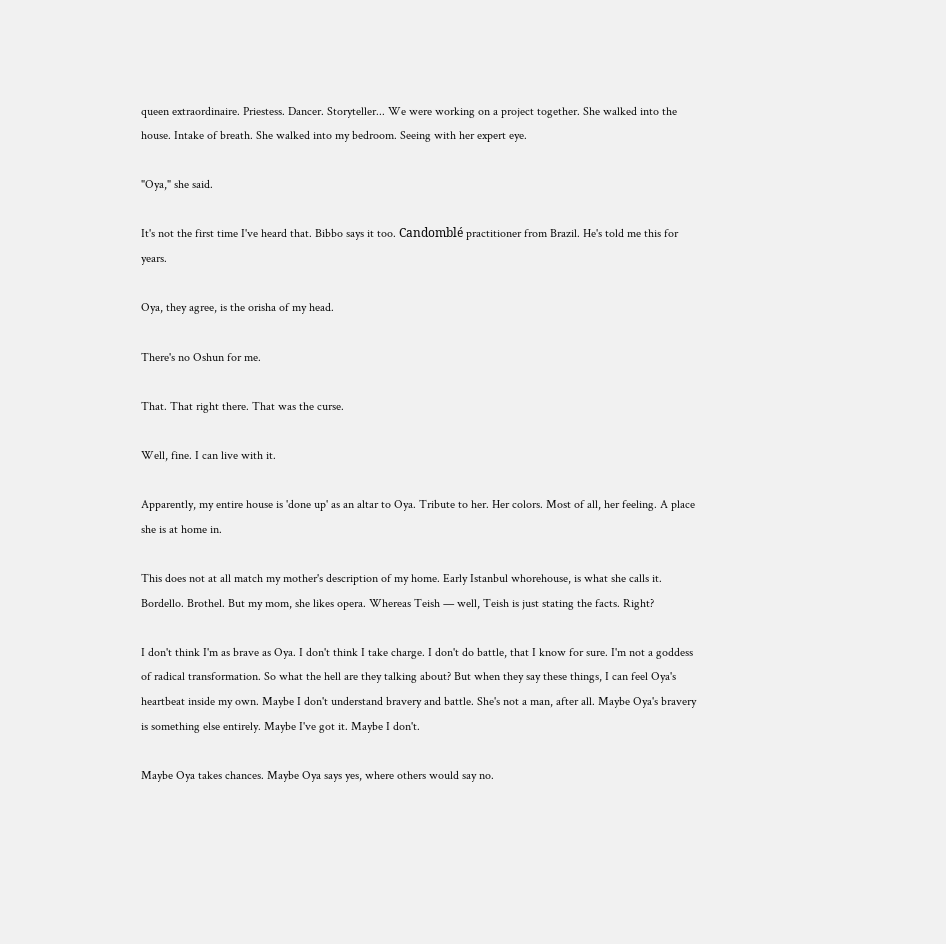queen extraordinaire. Priestess. Dancer. Storyteller... We were working on a project together. She walked into the house. Intake of breath. She walked into my bedroom. Seeing with her expert eye.

"Oya," she said.

It's not the first time I've heard that. Bibbo says it too. Candomblé practitioner from Brazil. He's told me this for years.

Oya, they agree, is the orisha of my head.

There's no Oshun for me.

That. That right there. That was the curse.

Well, fine. I can live with it.

Apparently, my entire house is 'done up' as an altar to Oya. Tribute to her. Her colors. Most of all, her feeling. A place she is at home in.

This does not at all match my mother's description of my home. Early Istanbul whorehouse, is what she calls it. Bordello. Brothel. But my mom, she likes opera. Whereas Teish — well, Teish is just stating the facts. Right?

I don't think I'm as brave as Oya. I don't think I take charge. I don't do battle, that I know for sure. I'm not a goddess of radical transformation. So what the hell are they talking about? But when they say these things, I can feel Oya's heartbeat inside my own. Maybe I don't understand bravery and battle. She's not a man, after all. Maybe Oya's bravery is something else entirely. Maybe I've got it. Maybe I don't.

Maybe Oya takes chances. Maybe Oya says yes, where others would say no.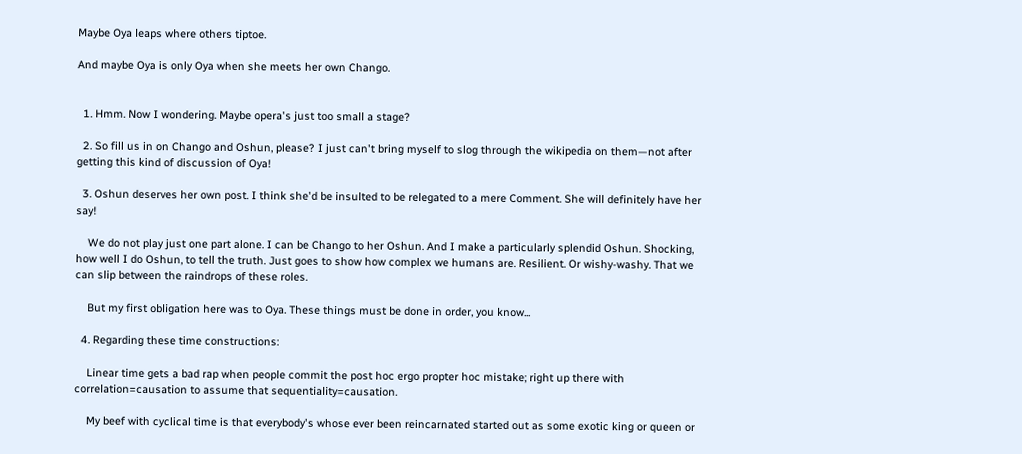Maybe Oya leaps where others tiptoe.

And maybe Oya is only Oya when she meets her own Chango.


  1. Hmm. Now I wondering. Maybe opera's just too small a stage?

  2. So fill us in on Chango and Oshun, please? I just can't bring myself to slog through the wikipedia on them—not after getting this kind of discussion of Oya!

  3. Oshun deserves her own post. I think she'd be insulted to be relegated to a mere Comment. She will definitely have her say!

    We do not play just one part alone. I can be Chango to her Oshun. And I make a particularly splendid Oshun. Shocking, how well I do Oshun, to tell the truth. Just goes to show how complex we humans are. Resilient. Or wishy-washy. That we can slip between the raindrops of these roles.

    But my first obligation here was to Oya. These things must be done in order, you know...

  4. Regarding these time constructions:

    Linear time gets a bad rap when people commit the post hoc ergo propter hoc mistake; right up there with correlation=causation to assume that sequentiality=causation.

    My beef with cyclical time is that everybody's whose ever been reincarnated started out as some exotic king or queen or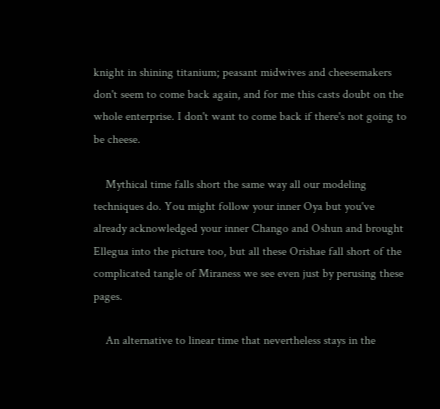knight in shining titanium; peasant midwives and cheesemakers don't seem to come back again, and for me this casts doubt on the whole enterprise. I don't want to come back if there's not going to be cheese.

    Mythical time falls short the same way all our modeling techniques do. You might follow your inner Oya but you've already acknowledged your inner Chango and Oshun and brought Ellegua into the picture too, but all these Orishae fall short of the complicated tangle of Miraness we see even just by perusing these pages.

    An alternative to linear time that nevertheless stays in the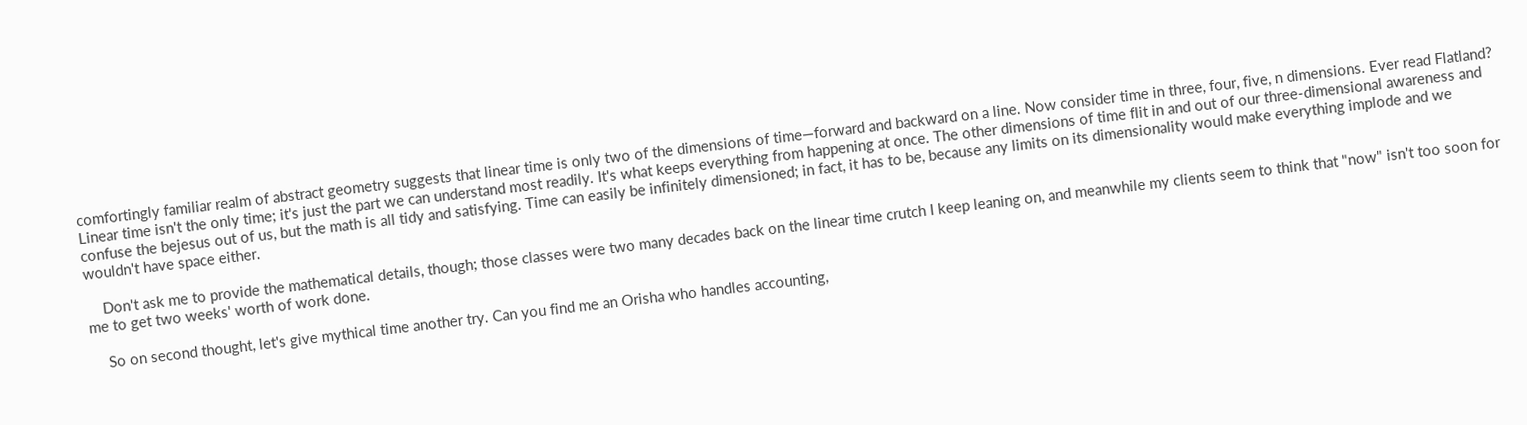comfortingly familiar realm of abstract geometry suggests that linear time is only two of the dimensions of time—forward and backward on a line. Now consider time in three, four, five, n dimensions. Ever read Flatland? Linear time isn't the only time; it's just the part we can understand most readily. It's what keeps everything from happening at once. The other dimensions of time flit in and out of our three-dimensional awareness and confuse the bejesus out of us, but the math is all tidy and satisfying. Time can easily be infinitely dimensioned; in fact, it has to be, because any limits on its dimensionality would make everything implode and we wouldn't have space either.

    Don't ask me to provide the mathematical details, though; those classes were two many decades back on the linear time crutch I keep leaning on, and meanwhile my clients seem to think that "now" isn't too soon for me to get two weeks' worth of work done.

    So on second thought, let's give mythical time another try. Can you find me an Orisha who handles accounting,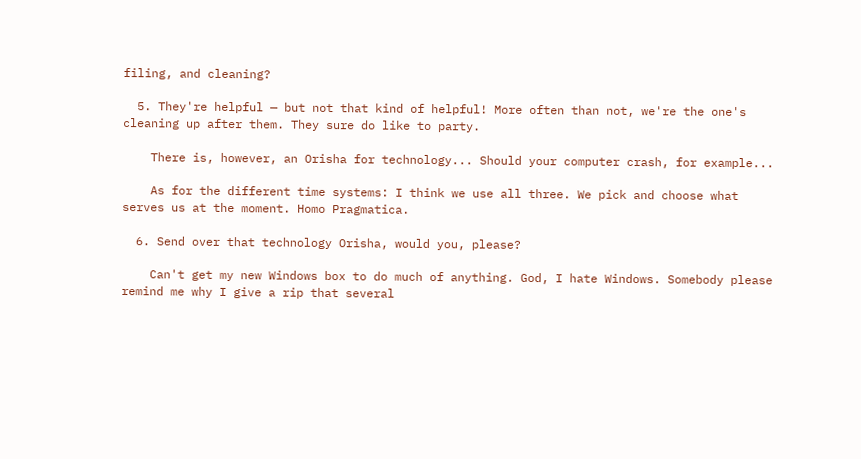filing, and cleaning?

  5. They're helpful — but not that kind of helpful! More often than not, we're the one's cleaning up after them. They sure do like to party.

    There is, however, an Orisha for technology... Should your computer crash, for example...

    As for the different time systems: I think we use all three. We pick and choose what serves us at the moment. Homo Pragmatica.

  6. Send over that technology Orisha, would you, please?

    Can't get my new Windows box to do much of anything. God, I hate Windows. Somebody please remind me why I give a rip that several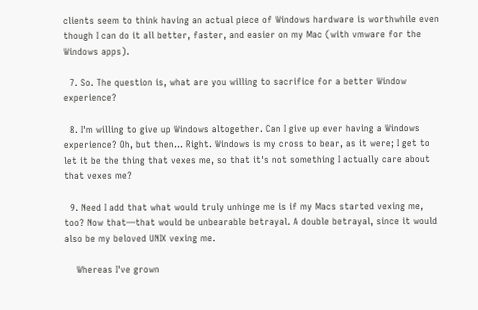clients seem to think having an actual piece of Windows hardware is worthwhile even though I can do it all better, faster, and easier on my Mac (with vmware for the Windows apps).

  7. So. The question is, what are you willing to sacrifice for a better Window experience?

  8. I'm willing to give up Windows altogether. Can I give up ever having a Windows experience? Oh, but then... Right. Windows is my cross to bear, as it were; I get to let it be the thing that vexes me, so that it's not something I actually care about that vexes me?

  9. Need I add that what would truly unhinge me is if my Macs started vexing me, too? Now that—that would be unbearable betrayal. A double betrayal, since it would also be my beloved UNIX vexing me.

    Whereas I've grown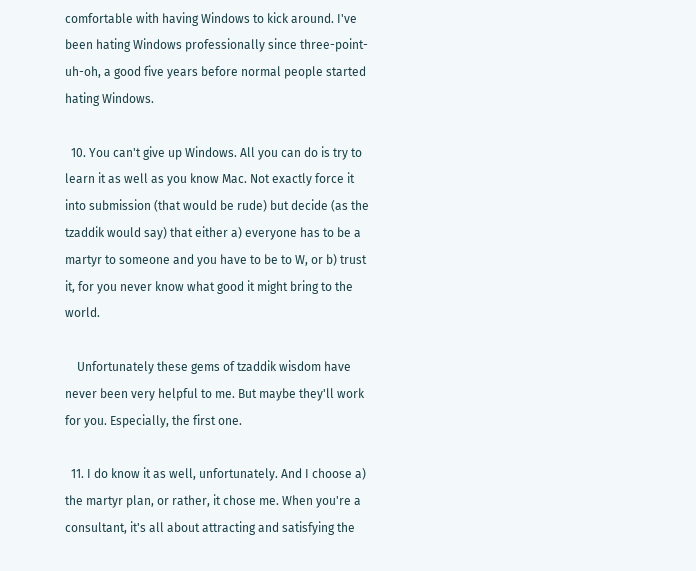comfortable with having Windows to kick around. I've been hating Windows professionally since three-point-uh-oh, a good five years before normal people started hating Windows.

  10. You can't give up Windows. All you can do is try to learn it as well as you know Mac. Not exactly force it into submission (that would be rude) but decide (as the tzaddik would say) that either a) everyone has to be a martyr to someone and you have to be to W, or b) trust it, for you never know what good it might bring to the world.

    Unfortunately these gems of tzaddik wisdom have never been very helpful to me. But maybe they'll work for you. Especially, the first one.

  11. I do know it as well, unfortunately. And I choose a) the martyr plan, or rather, it chose me. When you're a consultant, it's all about attracting and satisfying the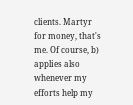clients. Martyr for money, that's me. Of course, b) applies also whenever my efforts help my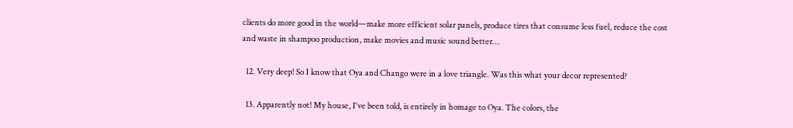clients do more good in the world—make more efficient solar panels, produce tires that consume less fuel, reduce the cost and waste in shampoo production, make movies and music sound better…

  12. Very deep! So I know that Oya and Chango were in a love triangle. Was this what your decor represented?

  13. Apparently not! My house, I've been told, is entirely in homage to Oya. The colors, the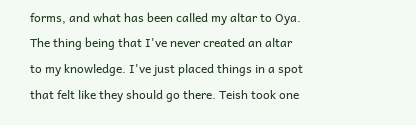forms, and what has been called my altar to Oya. The thing being that I've never created an altar to my knowledge. I've just placed things in a spot that felt like they should go there. Teish took one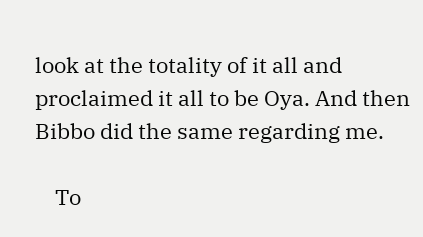look at the totality of it all and proclaimed it all to be Oya. And then Bibbo did the same regarding me.

    To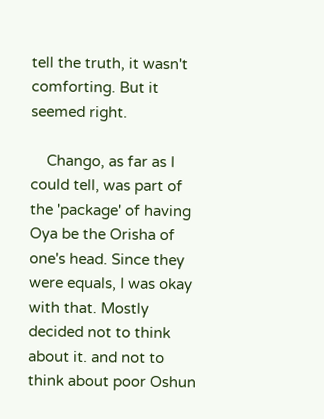tell the truth, it wasn't comforting. But it seemed right.

    Chango, as far as I could tell, was part of the 'package' of having Oya be the Orisha of one's head. Since they were equals, I was okay with that. Mostly decided not to think about it. and not to think about poor Oshun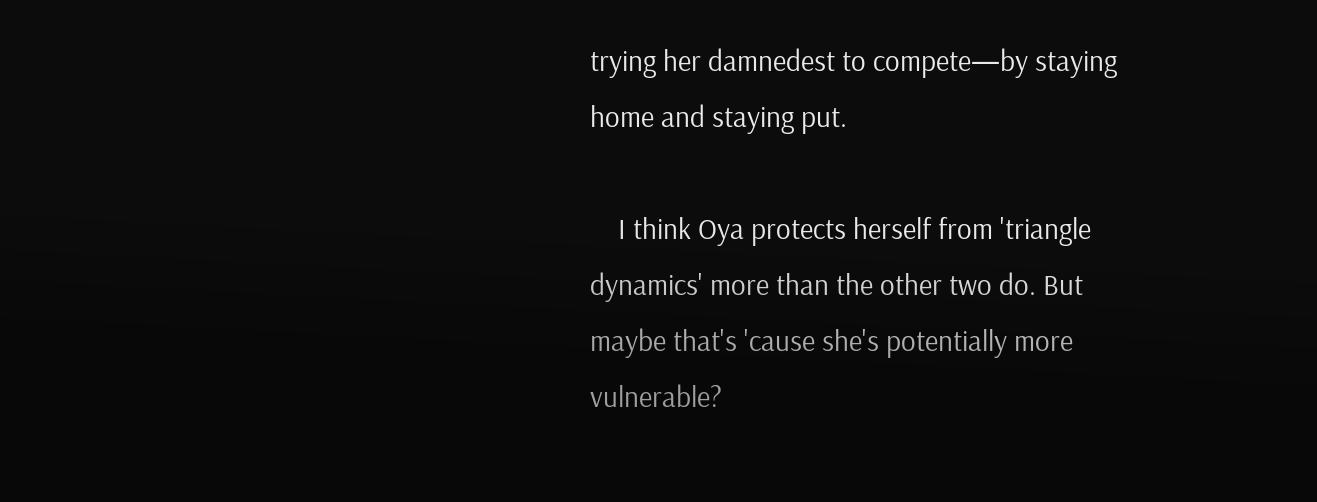trying her damnedest to compete—by staying home and staying put.

    I think Oya protects herself from 'triangle dynamics' more than the other two do. But maybe that's 'cause she's potentially more vulnerable?